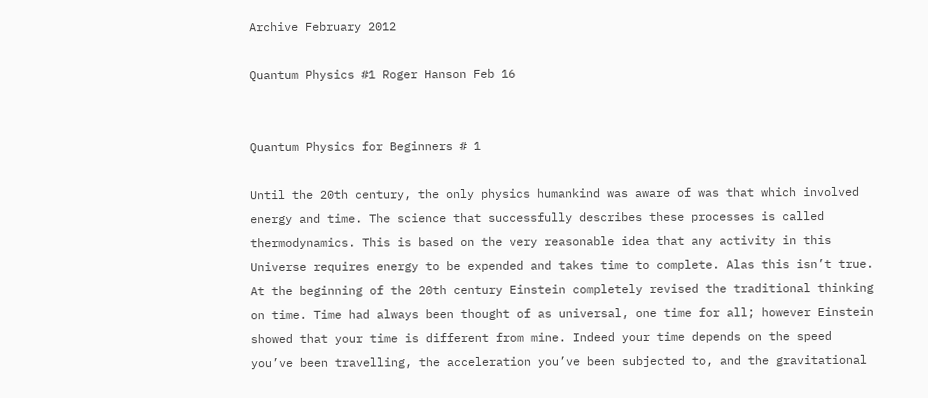Archive February 2012

Quantum Physics #1 Roger Hanson Feb 16


Quantum Physics for Beginners # 1

Until the 20th century, the only physics humankind was aware of was that which involved energy and time. The science that successfully describes these processes is called thermodynamics. This is based on the very reasonable idea that any activity in this Universe requires energy to be expended and takes time to complete. Alas this isn’t true. At the beginning of the 20th century Einstein completely revised the traditional thinking on time. Time had always been thought of as universal, one time for all; however Einstein showed that your time is different from mine. Indeed your time depends on the speed you’ve been travelling, the acceleration you’ve been subjected to, and the gravitational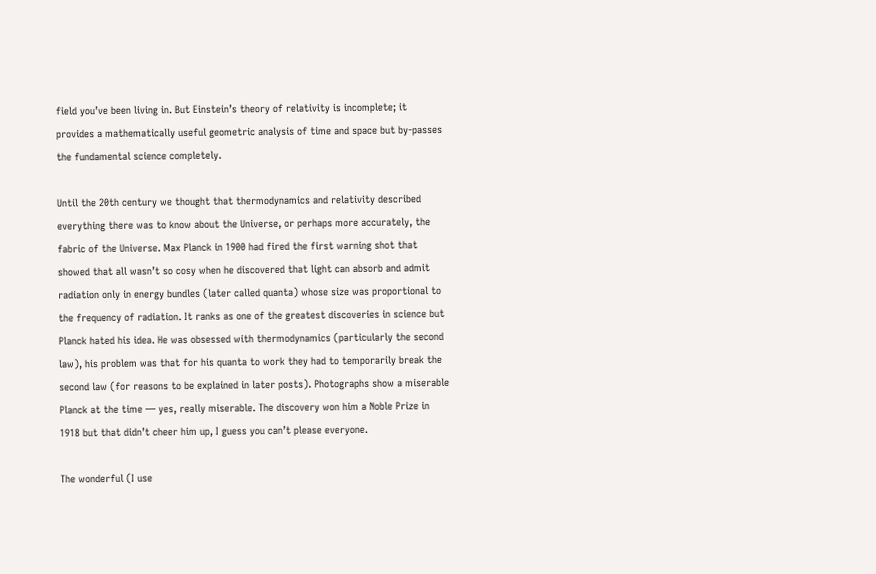field you’ve been living in. But Einstein’s theory of relativity is incomplete; it provides a mathematically useful geometric analysis of time and space but by-passes the fundamental science completely.

Until the 20th century we thought that thermodynamics and relativity described everything there was to know about the Universe, or perhaps more accurately, the fabric of the Universe. Max Planck in 1900 had fired the first warning shot that showed that all wasn’t so cosy when he discovered that light can absorb and admit radiation only in energy bundles (later called quanta) whose size was proportional to the frequency of radiation. It ranks as one of the greatest discoveries in science but Planck hated his idea. He was obsessed with thermodynamics (particularly the second law), his problem was that for his quanta to work they had to temporarily break the second law (for reasons to be explained in later posts). Photographs show a miserable Planck at the time — yes, really miserable. The discovery won him a Noble Prize in 1918 but that didn’t cheer him up, I guess you can’t please everyone.

The wonderful (I use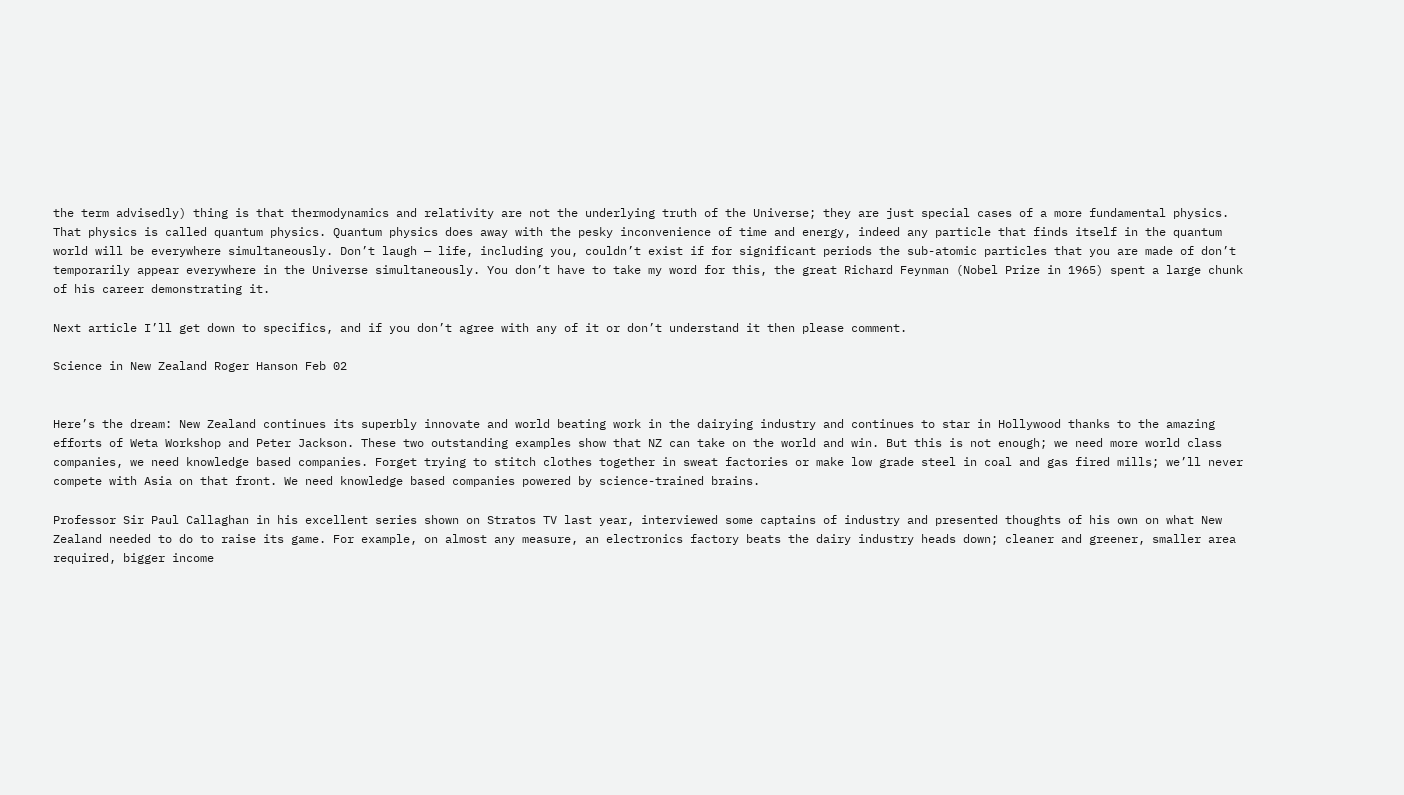the term advisedly) thing is that thermodynamics and relativity are not the underlying truth of the Universe; they are just special cases of a more fundamental physics. That physics is called quantum physics. Quantum physics does away with the pesky inconvenience of time and energy, indeed any particle that finds itself in the quantum world will be everywhere simultaneously. Don’t laugh — life, including you, couldn’t exist if for significant periods the sub-atomic particles that you are made of don’t temporarily appear everywhere in the Universe simultaneously. You don’t have to take my word for this, the great Richard Feynman (Nobel Prize in 1965) spent a large chunk of his career demonstrating it.

Next article I’ll get down to specifics, and if you don’t agree with any of it or don’t understand it then please comment.

Science in New Zealand Roger Hanson Feb 02


Here’s the dream: New Zealand continues its superbly innovate and world beating work in the dairying industry and continues to star in Hollywood thanks to the amazing efforts of Weta Workshop and Peter Jackson. These two outstanding examples show that NZ can take on the world and win. But this is not enough; we need more world class companies, we need knowledge based companies. Forget trying to stitch clothes together in sweat factories or make low grade steel in coal and gas fired mills; we’ll never compete with Asia on that front. We need knowledge based companies powered by science-trained brains.

Professor Sir Paul Callaghan in his excellent series shown on Stratos TV last year, interviewed some captains of industry and presented thoughts of his own on what New Zealand needed to do to raise its game. For example, on almost any measure, an electronics factory beats the dairy industry heads down; cleaner and greener, smaller area required, bigger income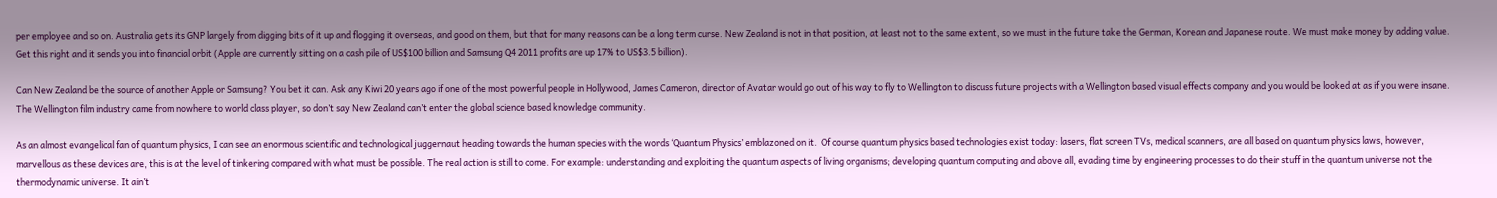per employee and so on. Australia gets its GNP largely from digging bits of it up and flogging it overseas, and good on them, but that for many reasons can be a long term curse. New Zealand is not in that position, at least not to the same extent, so we must in the future take the German, Korean and Japanese route. We must make money by adding value. Get this right and it sends you into financial orbit (Apple are currently sitting on a cash pile of US$100 billion and Samsung Q4 2011 profits are up 17% to US$3.5 billion).

Can New Zealand be the source of another Apple or Samsung? You bet it can. Ask any Kiwi 20 years ago if one of the most powerful people in Hollywood, James Cameron, director of Avatar would go out of his way to fly to Wellington to discuss future projects with a Wellington based visual effects company and you would be looked at as if you were insane. The Wellington film industry came from nowhere to world class player, so don’t say New Zealand can’t enter the global science based knowledge community.

As an almost evangelical fan of quantum physics, I can see an enormous scientific and technological juggernaut heading towards the human species with the words ‘Quantum Physics’ emblazoned on it.  Of course quantum physics based technologies exist today: lasers, flat screen TVs, medical scanners, are all based on quantum physics laws, however, marvellous as these devices are, this is at the level of tinkering compared with what must be possible. The real action is still to come. For example: understanding and exploiting the quantum aspects of living organisms; developing quantum computing and above all, evading time by engineering processes to do their stuff in the quantum universe not the thermodynamic universe. It ain’t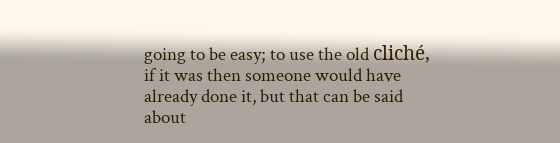going to be easy; to use the old cliché, if it was then someone would have already done it, but that can be said about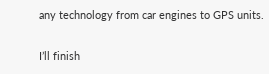any technology from car engines to GPS units.

I’ll finish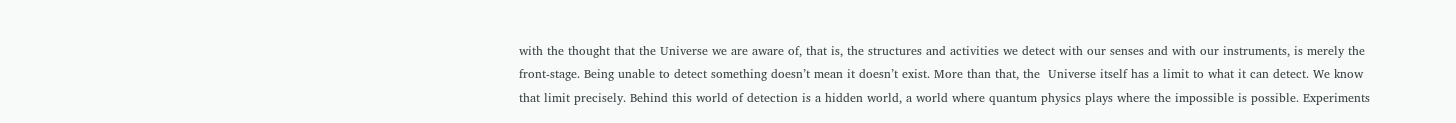with the thought that the Universe we are aware of, that is, the structures and activities we detect with our senses and with our instruments, is merely the front-stage. Being unable to detect something doesn’t mean it doesn’t exist. More than that, the  Universe itself has a limit to what it can detect. We know that limit precisely. Behind this world of detection is a hidden world, a world where quantum physics plays where the impossible is possible. Experiments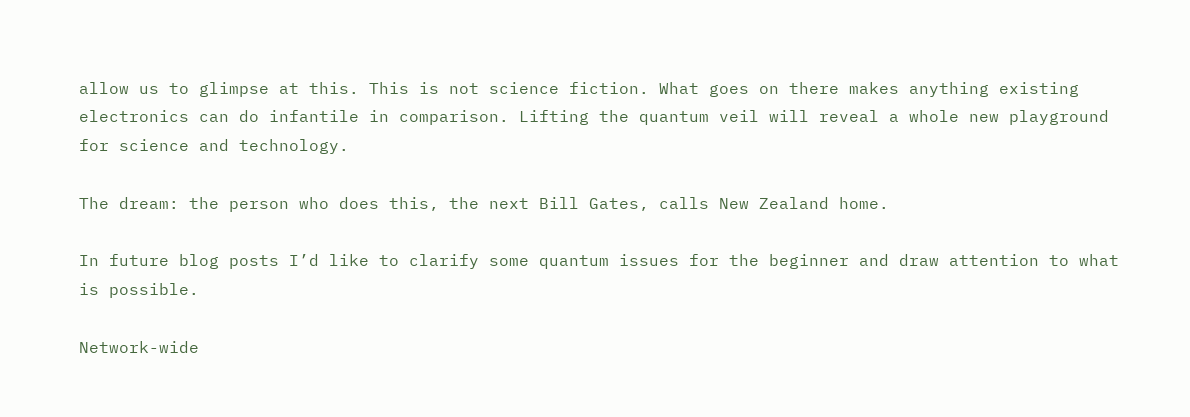allow us to glimpse at this. This is not science fiction. What goes on there makes anything existing electronics can do infantile in comparison. Lifting the quantum veil will reveal a whole new playground for science and technology.

The dream: the person who does this, the next Bill Gates, calls New Zealand home.

In future blog posts I’d like to clarify some quantum issues for the beginner and draw attention to what is possible.

Network-wide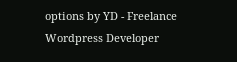options by YD - Freelance Wordpress Developer